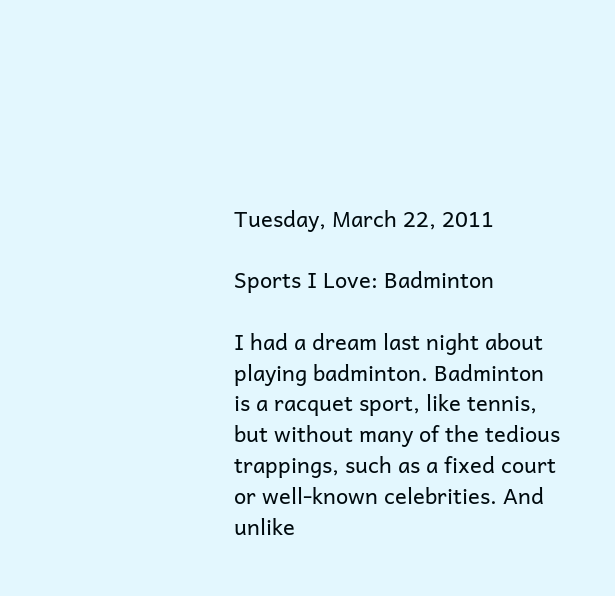Tuesday, March 22, 2011

Sports I Love: Badminton

I had a dream last night about playing badminton. Badminton is a racquet sport, like tennis, but without many of the tedious trappings, such as a fixed court or well-known celebrities. And unlike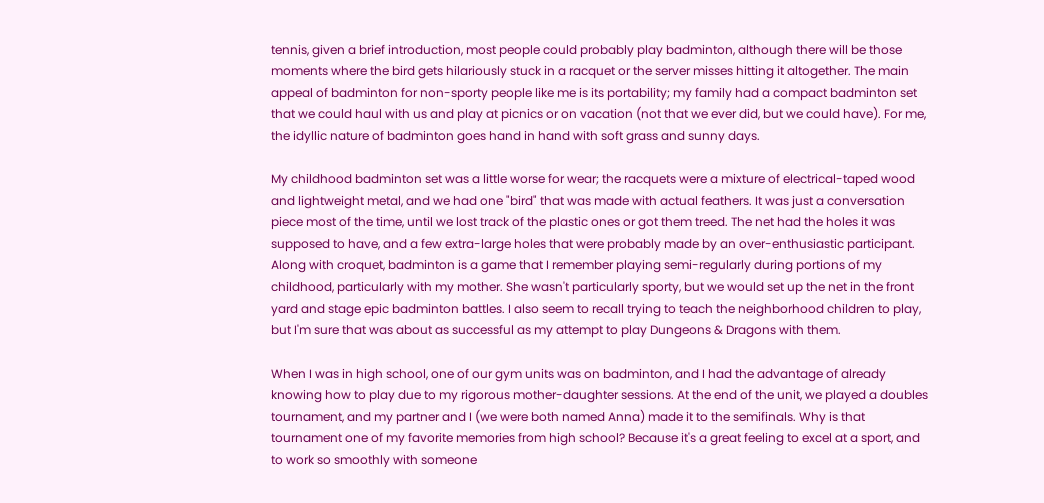tennis, given a brief introduction, most people could probably play badminton, although there will be those moments where the bird gets hilariously stuck in a racquet or the server misses hitting it altogether. The main appeal of badminton for non-sporty people like me is its portability; my family had a compact badminton set that we could haul with us and play at picnics or on vacation (not that we ever did, but we could have). For me, the idyllic nature of badminton goes hand in hand with soft grass and sunny days.

My childhood badminton set was a little worse for wear; the racquets were a mixture of electrical-taped wood and lightweight metal, and we had one "bird" that was made with actual feathers. It was just a conversation piece most of the time, until we lost track of the plastic ones or got them treed. The net had the holes it was supposed to have, and a few extra-large holes that were probably made by an over-enthusiastic participant. Along with croquet, badminton is a game that I remember playing semi-regularly during portions of my childhood, particularly with my mother. She wasn't particularly sporty, but we would set up the net in the front yard and stage epic badminton battles. I also seem to recall trying to teach the neighborhood children to play, but I'm sure that was about as successful as my attempt to play Dungeons & Dragons with them.

When I was in high school, one of our gym units was on badminton, and I had the advantage of already knowing how to play due to my rigorous mother-daughter sessions. At the end of the unit, we played a doubles tournament, and my partner and I (we were both named Anna) made it to the semifinals. Why is that tournament one of my favorite memories from high school? Because it's a great feeling to excel at a sport, and to work so smoothly with someone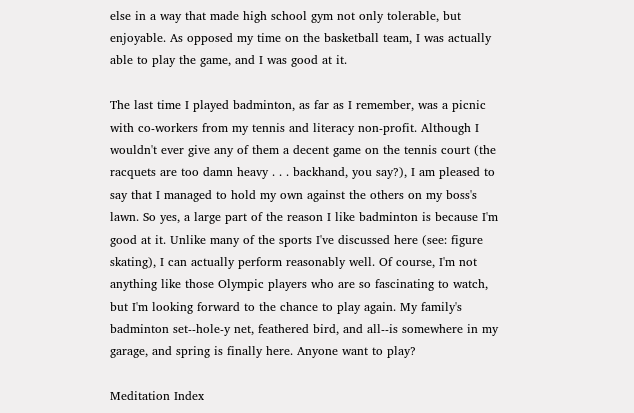else in a way that made high school gym not only tolerable, but enjoyable. As opposed my time on the basketball team, I was actually able to play the game, and I was good at it.

The last time I played badminton, as far as I remember, was a picnic with co-workers from my tennis and literacy non-profit. Although I wouldn't ever give any of them a decent game on the tennis court (the racquets are too damn heavy . . . backhand, you say?), I am pleased to say that I managed to hold my own against the others on my boss's lawn. So yes, a large part of the reason I like badminton is because I'm good at it. Unlike many of the sports I've discussed here (see: figure skating), I can actually perform reasonably well. Of course, I'm not anything like those Olympic players who are so fascinating to watch, but I'm looking forward to the chance to play again. My family's badminton set--hole-y net, feathered bird, and all--is somewhere in my garage, and spring is finally here. Anyone want to play?

Meditation Index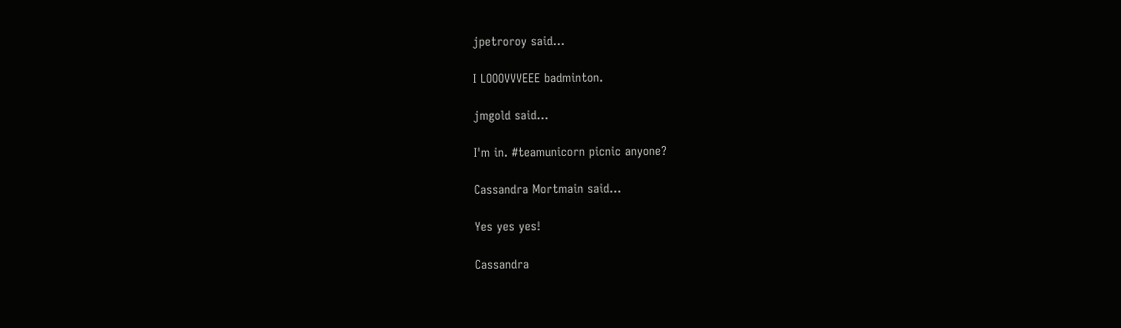jpetroroy said...

I LOOOVVVEEE badminton.

jmgold said...

I'm in. #teamunicorn picnic anyone?

Cassandra Mortmain said...

Yes yes yes!

Cassandra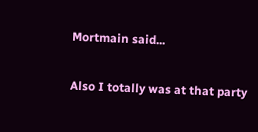Mortmain said...

Also I totally was at that party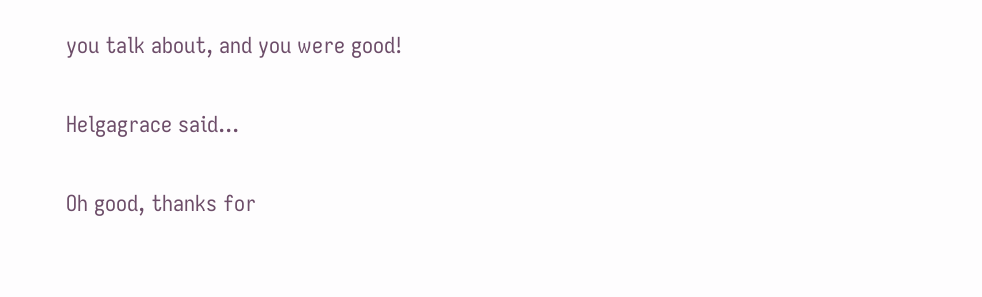you talk about, and you were good!

Helgagrace said...

Oh good, thanks for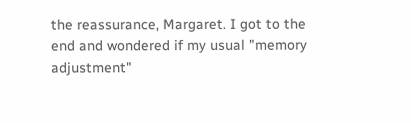the reassurance, Margaret. I got to the end and wondered if my usual "memory adjustment"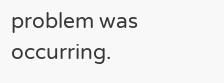problem was occurring.